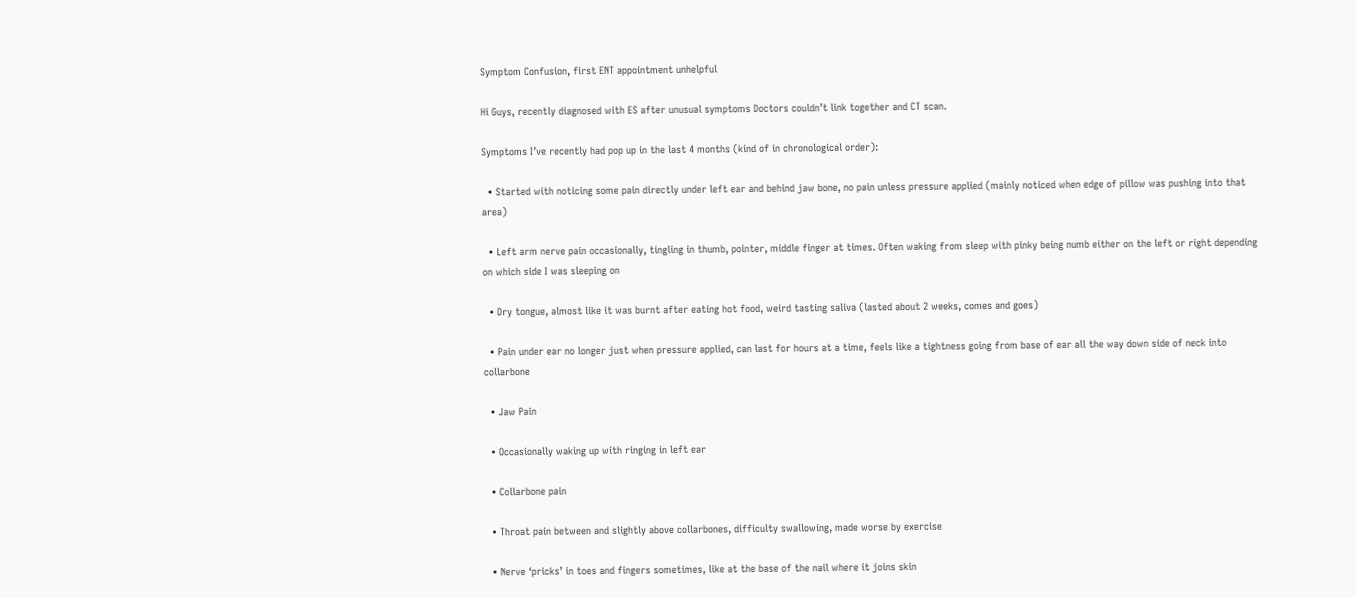Symptom Confusion, first ENT appointment unhelpful

Hi Guys, recently diagnosed with ES after unusual symptoms Doctors couldn’t link together and CT scan.

Symptoms I’ve recently had pop up in the last 4 months (kind of in chronological order):

  • Started with noticing some pain directly under left ear and behind jaw bone, no pain unless pressure applied (mainly noticed when edge of pillow was pushing into that area)

  • Left arm nerve pain occasionally, tingling in thumb, pointer, middle finger at times. Often waking from sleep with pinky being numb either on the left or right depending on which side I was sleeping on

  • Dry tongue, almost like it was burnt after eating hot food, weird tasting saliva (lasted about 2 weeks, comes and goes)

  • Pain under ear no longer just when pressure applied, can last for hours at a time, feels like a tightness going from base of ear all the way down side of neck into collarbone

  • Jaw Pain

  • Occasionally waking up with ringing in left ear

  • Collarbone pain

  • Throat pain between and slightly above collarbones, difficulty swallowing, made worse by exercise

  • Nerve ‘pricks’ in toes and fingers sometimes, like at the base of the nail where it joins skin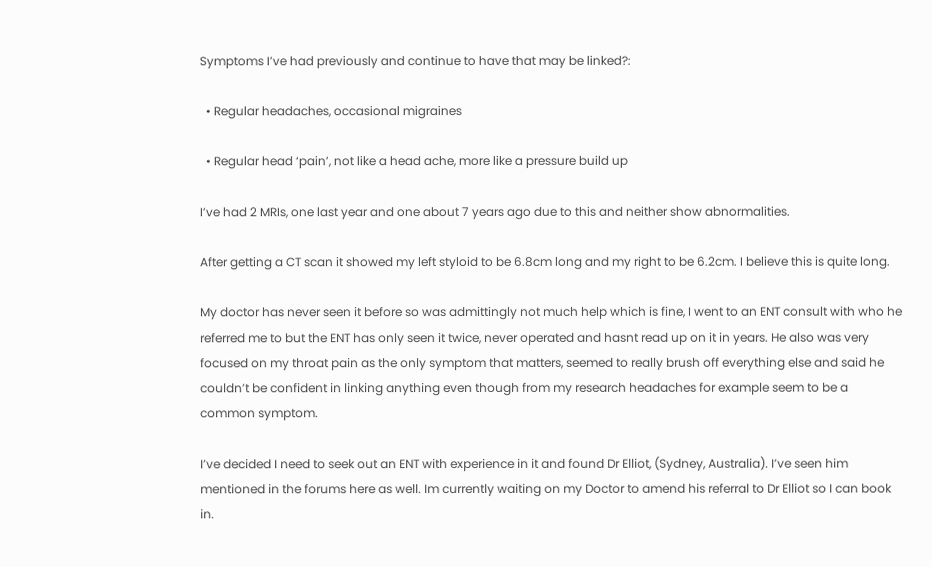Symptoms I’ve had previously and continue to have that may be linked?:

  • Regular headaches, occasional migraines

  • Regular head ‘pain’, not like a head ache, more like a pressure build up

I’ve had 2 MRIs, one last year and one about 7 years ago due to this and neither show abnormalities.

After getting a CT scan it showed my left styloid to be 6.8cm long and my right to be 6.2cm. I believe this is quite long.

My doctor has never seen it before so was admittingly not much help which is fine, I went to an ENT consult with who he referred me to but the ENT has only seen it twice, never operated and hasnt read up on it in years. He also was very focused on my throat pain as the only symptom that matters, seemed to really brush off everything else and said he couldn’t be confident in linking anything even though from my research headaches for example seem to be a common symptom.

I’ve decided I need to seek out an ENT with experience in it and found Dr Elliot, (Sydney, Australia). I’ve seen him mentioned in the forums here as well. Im currently waiting on my Doctor to amend his referral to Dr Elliot so I can book in.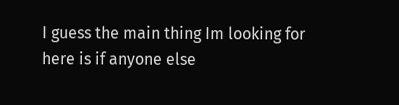I guess the main thing Im looking for here is if anyone else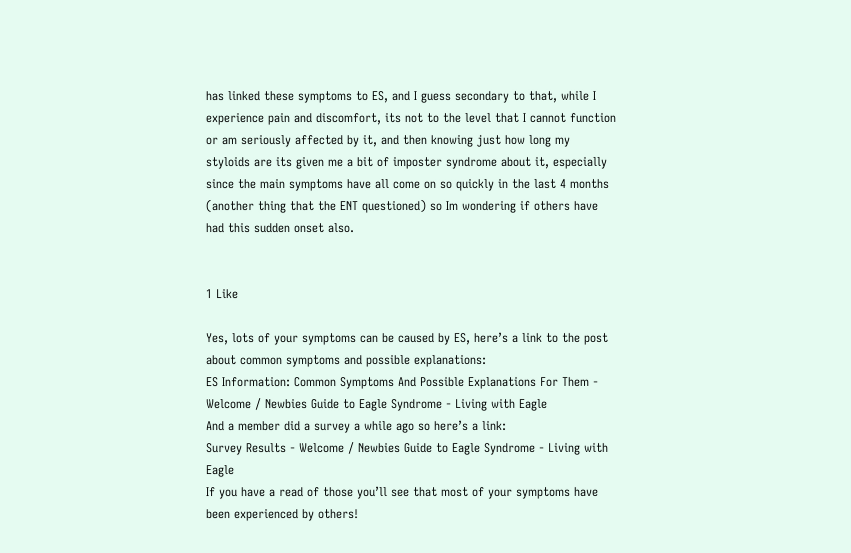has linked these symptoms to ES, and I guess secondary to that, while I experience pain and discomfort, its not to the level that I cannot function or am seriously affected by it, and then knowing just how long my styloids are its given me a bit of imposter syndrome about it, especially since the main symptoms have all come on so quickly in the last 4 months (another thing that the ENT questioned) so Im wondering if others have had this sudden onset also.


1 Like

Yes, lots of your symptoms can be caused by ES, here’s a link to the post about common symptoms and possible explanations:
ES Information: Common Symptoms And Possible Explanations For Them - Welcome / Newbies Guide to Eagle Syndrome - Living with Eagle
And a member did a survey a while ago so here’s a link:
Survey Results - Welcome / Newbies Guide to Eagle Syndrome - Living with Eagle
If you have a read of those you’ll see that most of your symptoms have been experienced by others!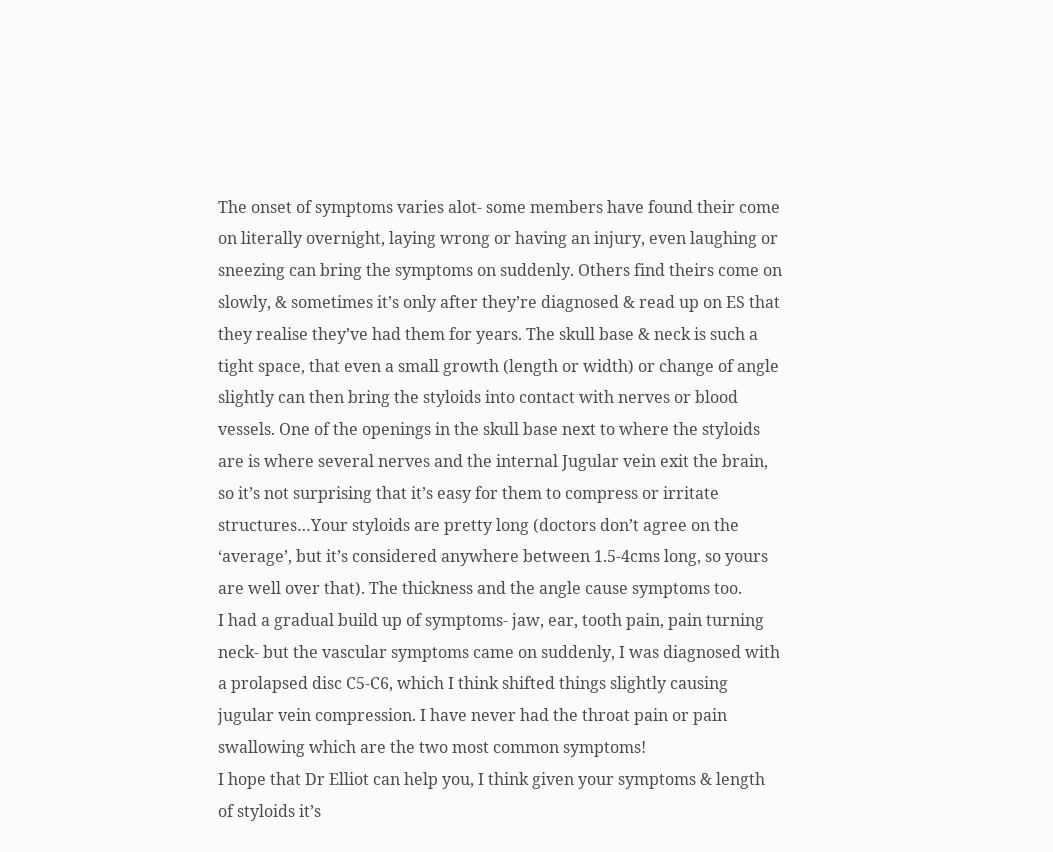The onset of symptoms varies alot- some members have found their come on literally overnight, laying wrong or having an injury, even laughing or sneezing can bring the symptoms on suddenly. Others find theirs come on slowly, & sometimes it’s only after they’re diagnosed & read up on ES that they realise they’ve had them for years. The skull base & neck is such a tight space, that even a small growth (length or width) or change of angle slightly can then bring the styloids into contact with nerves or blood vessels. One of the openings in the skull base next to where the styloids are is where several nerves and the internal Jugular vein exit the brain, so it’s not surprising that it’s easy for them to compress or irritate structures…Your styloids are pretty long (doctors don’t agree on the ‘average’, but it’s considered anywhere between 1.5-4cms long, so yours are well over that). The thickness and the angle cause symptoms too.
I had a gradual build up of symptoms- jaw, ear, tooth pain, pain turning neck- but the vascular symptoms came on suddenly, I was diagnosed with a prolapsed disc C5-C6, which I think shifted things slightly causing jugular vein compression. I have never had the throat pain or pain swallowing which are the two most common symptoms!
I hope that Dr Elliot can help you, I think given your symptoms & length of styloids it’s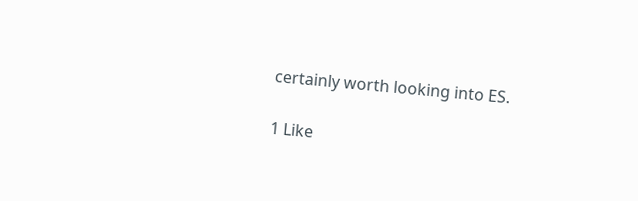certainly worth looking into ES.

1 Like